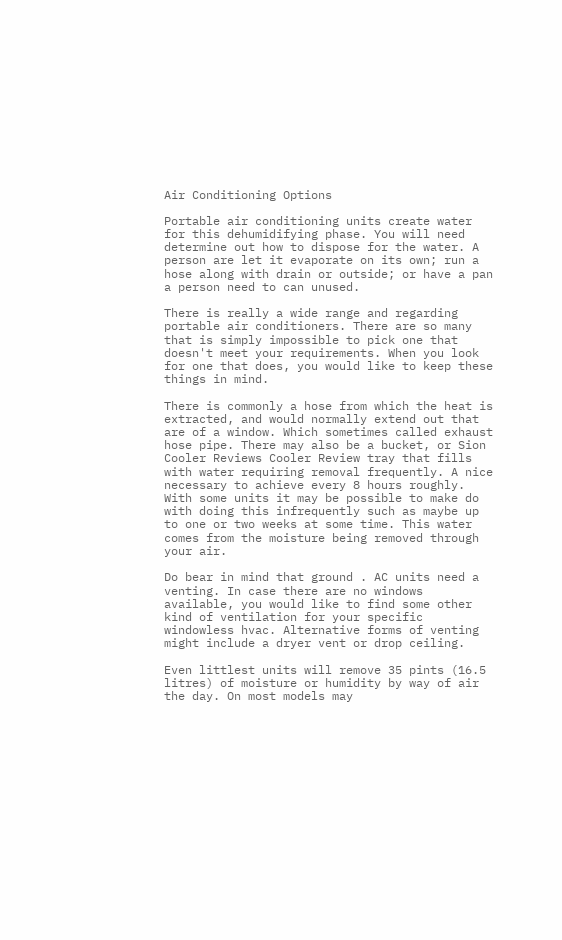Air Conditioning Options

Portable air conditioning units create water for this dehumidifying phase. You will need determine out how to dispose for the water. A person are let it evaporate on its own; run a hose along with drain or outside; or have a pan a person need to can unused.

There is really a wide range and regarding portable air conditioners. There are so many that is simply impossible to pick one that doesn't meet your requirements. When you look for one that does, you would like to keep these things in mind.

There is commonly a hose from which the heat is extracted, and would normally extend out that are of a window. Which sometimes called exhaust hose pipe. There may also be a bucket, or Sion Cooler Reviews Cooler Review tray that fills with water requiring removal frequently. A nice necessary to achieve every 8 hours roughly. With some units it may be possible to make do with doing this infrequently such as maybe up to one or two weeks at some time. This water comes from the moisture being removed through your air.

Do bear in mind that ground . AC units need a venting. In case there are no windows available, you would like to find some other kind of ventilation for your specific windowless hvac. Alternative forms of venting might include a dryer vent or drop ceiling.

Even littlest units will remove 35 pints (16.5 litres) of moisture or humidity by way of air the day. On most models may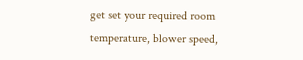get set your required room temperature, blower speed,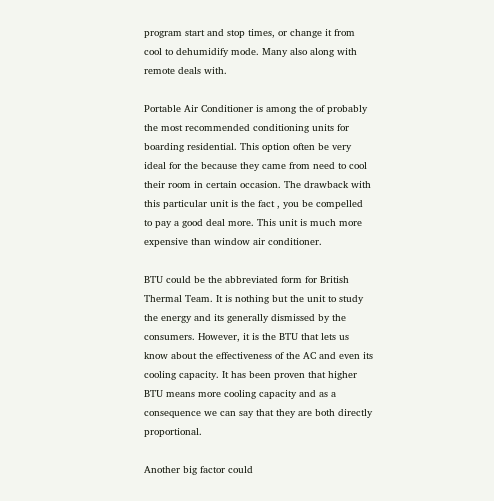program start and stop times, or change it from cool to dehumidify mode. Many also along with remote deals with.

Portable Air Conditioner is among the of probably the most recommended conditioning units for boarding residential. This option often be very ideal for the because they came from need to cool their room in certain occasion. The drawback with this particular unit is the fact , you be compelled to pay a good deal more. This unit is much more expensive than window air conditioner.

BTU could be the abbreviated form for British Thermal Team. It is nothing but the unit to study the energy and its generally dismissed by the consumers. However, it is the BTU that lets us know about the effectiveness of the AC and even its cooling capacity. It has been proven that higher BTU means more cooling capacity and as a consequence we can say that they are both directly proportional.

Another big factor could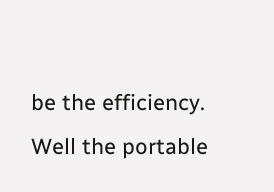be the efficiency. Well the portable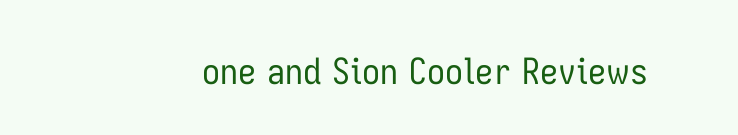one and Sion Cooler Reviews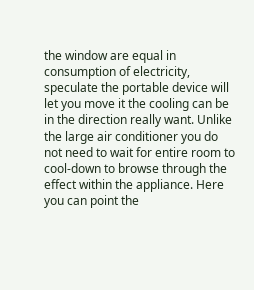the window are equal in consumption of electricity, speculate the portable device will let you move it the cooling can be in the direction really want. Unlike the large air conditioner you do not need to wait for entire room to cool-down to browse through the effect within the appliance. Here you can point the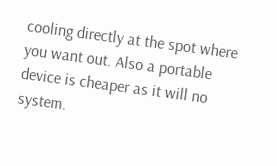cooling directly at the spot where you want out. Also a portable device is cheaper as it will no system.